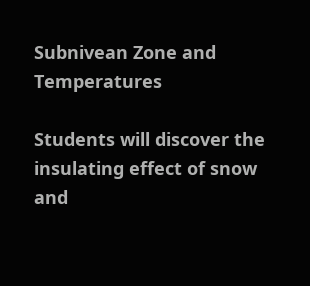Subnivean Zone and Temperatures

Students will discover the insulating effect of snow and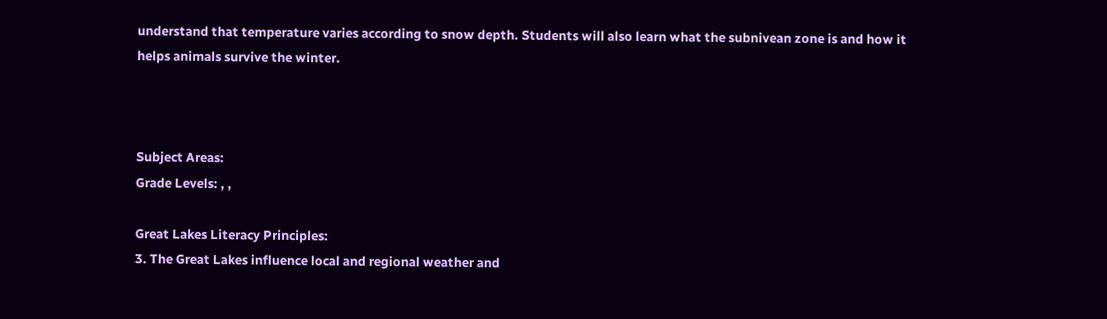understand that temperature varies according to snow depth. Students will also learn what the subnivean zone is and how it helps animals survive the winter.



Subject Areas:
Grade Levels: , ,

Great Lakes Literacy Principles:
3. The Great Lakes influence local and regional weather and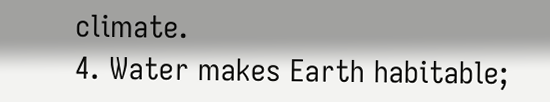climate.
4. Water makes Earth habitable;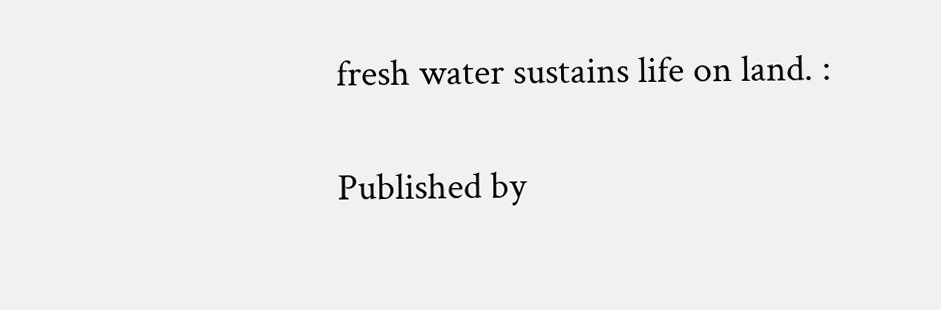fresh water sustains life on land. :

Published by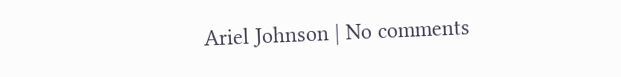Ariel Johnson | No comments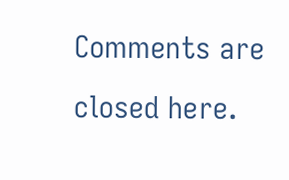Comments are closed here.